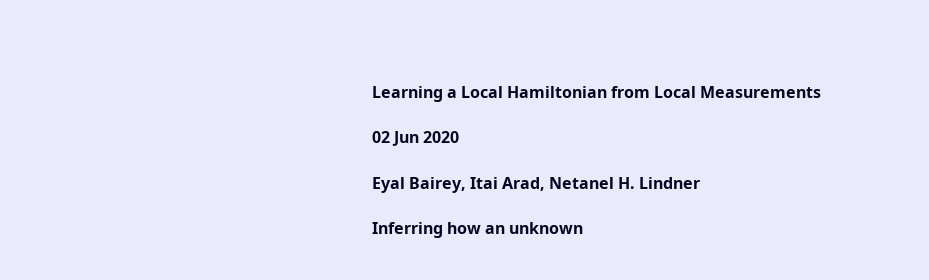Learning a Local Hamiltonian from Local Measurements

02 Jun 2020

Eyal Bairey, Itai Arad, Netanel H. Lindner

Inferring how an unknown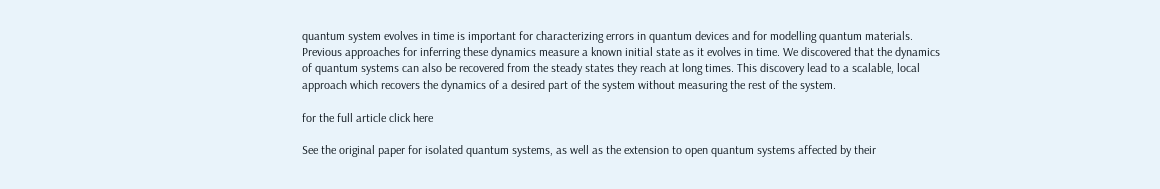quantum system evolves in time is important for characterizing errors in quantum devices and for modelling quantum materials. Previous approaches for inferring these dynamics measure a known initial state as it evolves in time. We discovered that the dynamics of quantum systems can also be recovered from the steady states they reach at long times. This discovery lead to a scalable, local approach which recovers the dynamics of a desired part of the system without measuring the rest of the system.

for the full article click here

See the original paper for isolated quantum systems, as well as the extension to open quantum systems affected by their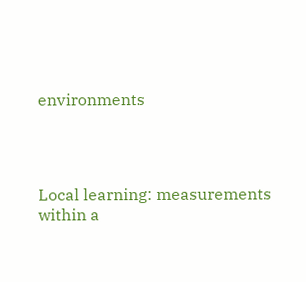environments




Local learning: measurements within a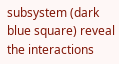subsystem (dark blue square) reveal the interactions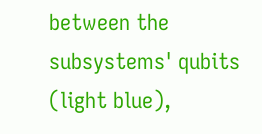between the subsystems' qubits (light blue),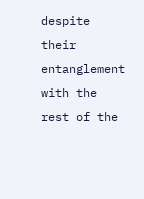despite their entanglement with the rest of the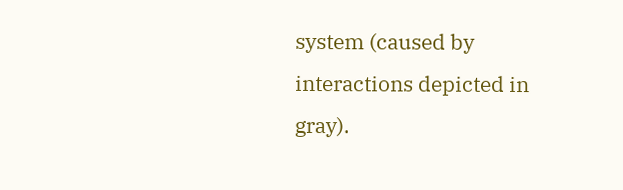system (caused by interactions depicted in gray).